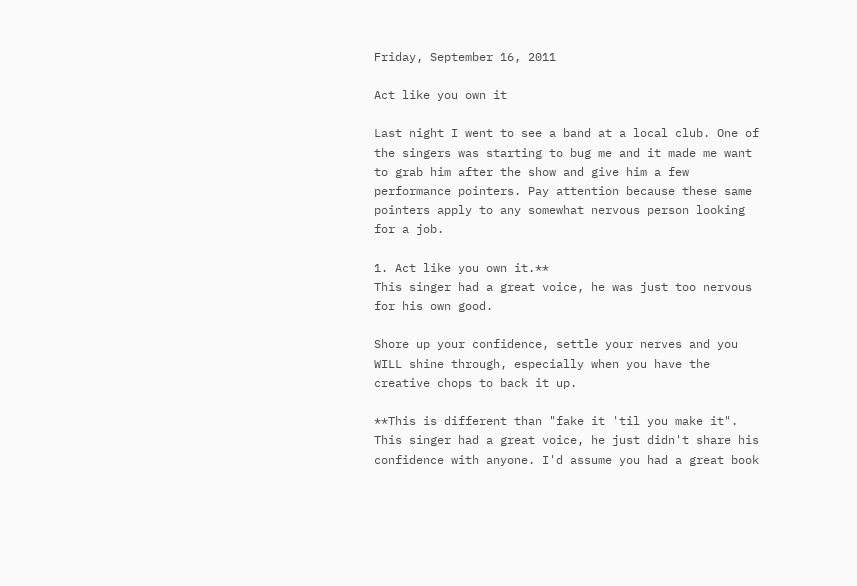Friday, September 16, 2011

Act like you own it

Last night I went to see a band at a local club. One of the singers was starting to bug me and it made me want to grab him after the show and give him a few performance pointers. Pay attention because these same pointers apply to any somewhat nervous person looking for a job.

1. Act like you own it.**
This singer had a great voice, he was just too nervous for his own good.

Shore up your confidence, settle your nerves and you WILL shine through, especially when you have the creative chops to back it up.

**This is different than "fake it 'til you make it". This singer had a great voice, he just didn't share his confidence with anyone. I'd assume you had a great book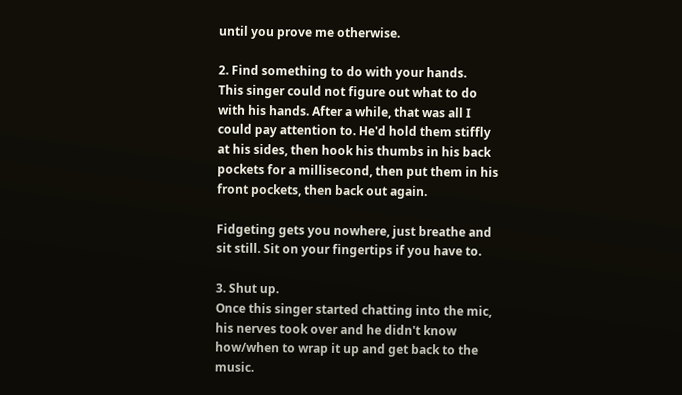until you prove me otherwise.

2. Find something to do with your hands.
This singer could not figure out what to do with his hands. After a while, that was all I could pay attention to. He'd hold them stiffly at his sides, then hook his thumbs in his back pockets for a millisecond, then put them in his front pockets, then back out again.

Fidgeting gets you nowhere, just breathe and sit still. Sit on your fingertips if you have to.

3. Shut up.
Once this singer started chatting into the mic, his nerves took over and he didn't know how/when to wrap it up and get back to the music.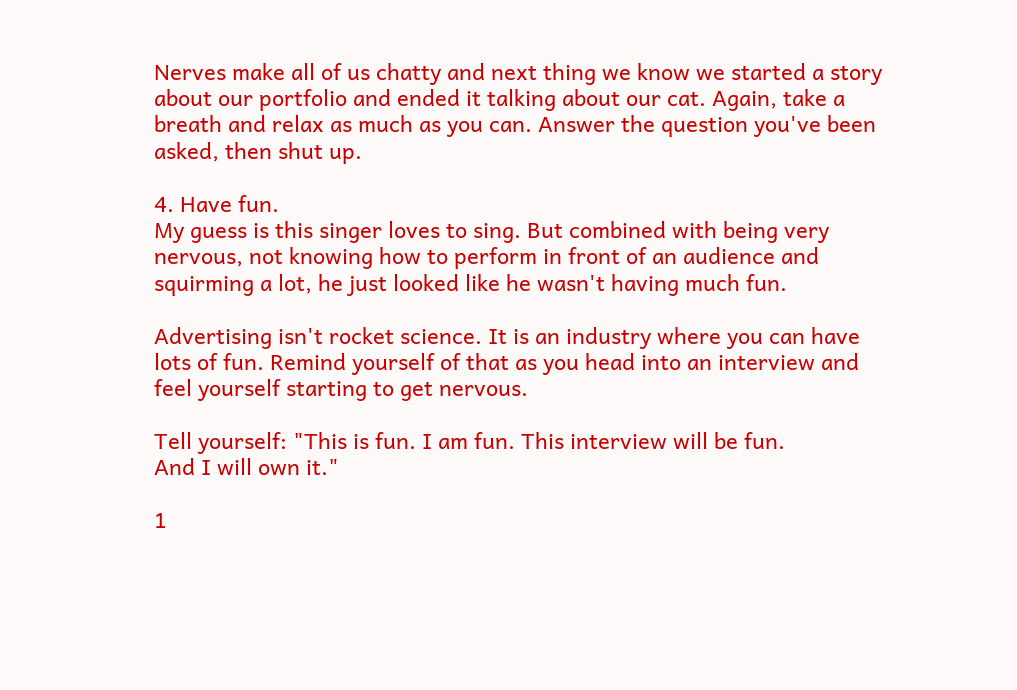Nerves make all of us chatty and next thing we know we started a story about our portfolio and ended it talking about our cat. Again, take a breath and relax as much as you can. Answer the question you've been asked, then shut up.

4. Have fun.
My guess is this singer loves to sing. But combined with being very nervous, not knowing how to perform in front of an audience and squirming a lot, he just looked like he wasn't having much fun.

Advertising isn't rocket science. It is an industry where you can have lots of fun. Remind yourself of that as you head into an interview and feel yourself starting to get nervous.

Tell yourself: "This is fun. I am fun. This interview will be fun.
And I will own it."

1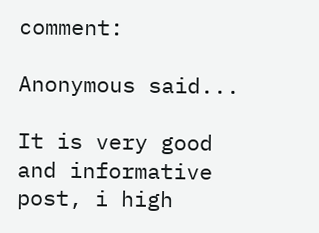comment:

Anonymous said...

It is very good and informative post, i high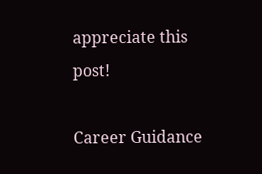appreciate this post!

Career Guidance